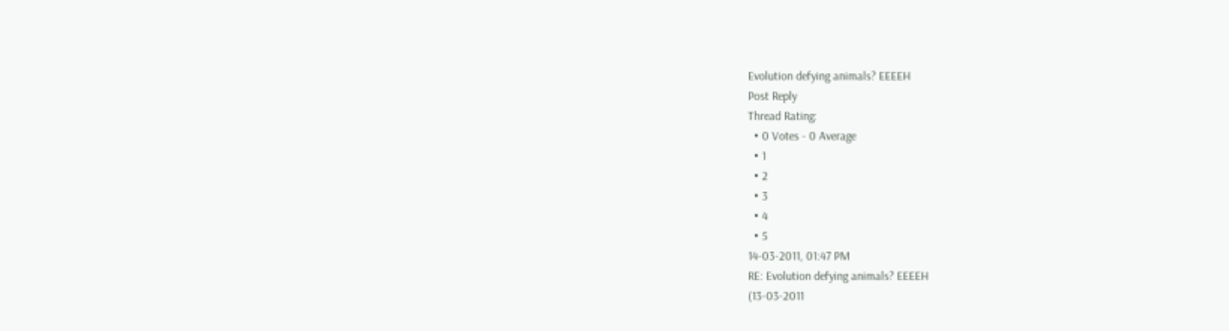Evolution defying animals? EEEEH
Post Reply
Thread Rating:
  • 0 Votes - 0 Average
  • 1
  • 2
  • 3
  • 4
  • 5
14-03-2011, 01:47 PM
RE: Evolution defying animals? EEEEH
(13-03-2011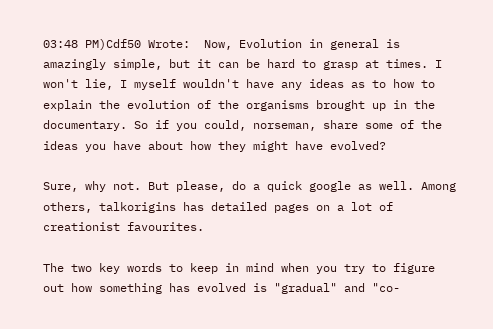03:48 PM)Cdf50 Wrote:  Now, Evolution in general is amazingly simple, but it can be hard to grasp at times. I won't lie, I myself wouldn't have any ideas as to how to explain the evolution of the organisms brought up in the documentary. So if you could, norseman, share some of the ideas you have about how they might have evolved?

Sure, why not. But please, do a quick google as well. Among others, talkorigins has detailed pages on a lot of creationist favourites.

The two key words to keep in mind when you try to figure out how something has evolved is "gradual" and "co-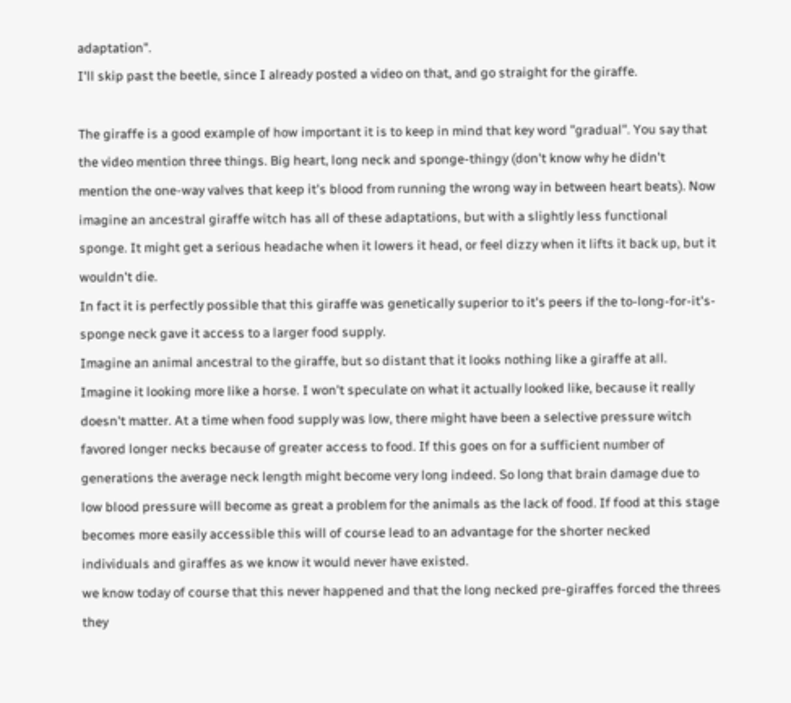adaptation".
I'll skip past the beetle, since I already posted a video on that, and go straight for the giraffe.

The giraffe is a good example of how important it is to keep in mind that key word "gradual". You say that the video mention three things. Big heart, long neck and sponge-thingy (don't know why he didn't mention the one-way valves that keep it's blood from running the wrong way in between heart beats). Now imagine an ancestral giraffe witch has all of these adaptations, but with a slightly less functional sponge. It might get a serious headache when it lowers it head, or feel dizzy when it lifts it back up, but it wouldn't die.
In fact it is perfectly possible that this giraffe was genetically superior to it's peers if the to-long-for-it's-sponge neck gave it access to a larger food supply.
Imagine an animal ancestral to the giraffe, but so distant that it looks nothing like a giraffe at all. Imagine it looking more like a horse. I won't speculate on what it actually looked like, because it really doesn't matter. At a time when food supply was low, there might have been a selective pressure witch favored longer necks because of greater access to food. If this goes on for a sufficient number of generations the average neck length might become very long indeed. So long that brain damage due to low blood pressure will become as great a problem for the animals as the lack of food. If food at this stage becomes more easily accessible this will of course lead to an advantage for the shorter necked individuals and giraffes as we know it would never have existed.
we know today of course that this never happened and that the long necked pre-giraffes forced the threes they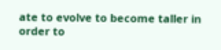ate to evolve to become taller in order to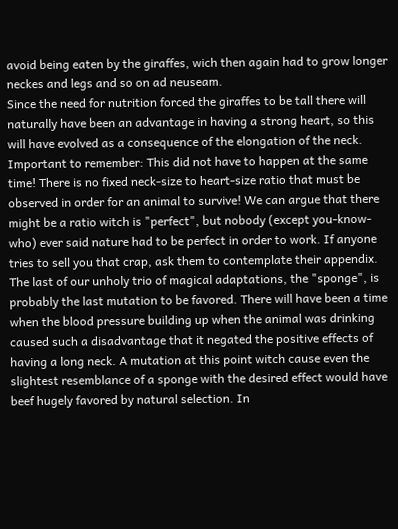avoid being eaten by the giraffes, wich then again had to grow longer neckes and legs and so on ad neuseam.
Since the need for nutrition forced the giraffes to be tall there will naturally have been an advantage in having a strong heart, so this will have evolved as a consequence of the elongation of the neck.
Important to remember: This did not have to happen at the same time! There is no fixed neck-size to heart-size ratio that must be observed in order for an animal to survive! We can argue that there might be a ratio witch is "perfect", but nobody (except you-know-who) ever said nature had to be perfect in order to work. If anyone tries to sell you that crap, ask them to contemplate their appendix.
The last of our unholy trio of magical adaptations, the "sponge", is probably the last mutation to be favored. There will have been a time when the blood pressure building up when the animal was drinking caused such a disadvantage that it negated the positive effects of having a long neck. A mutation at this point witch cause even the slightest resemblance of a sponge with the desired effect would have beef hugely favored by natural selection. In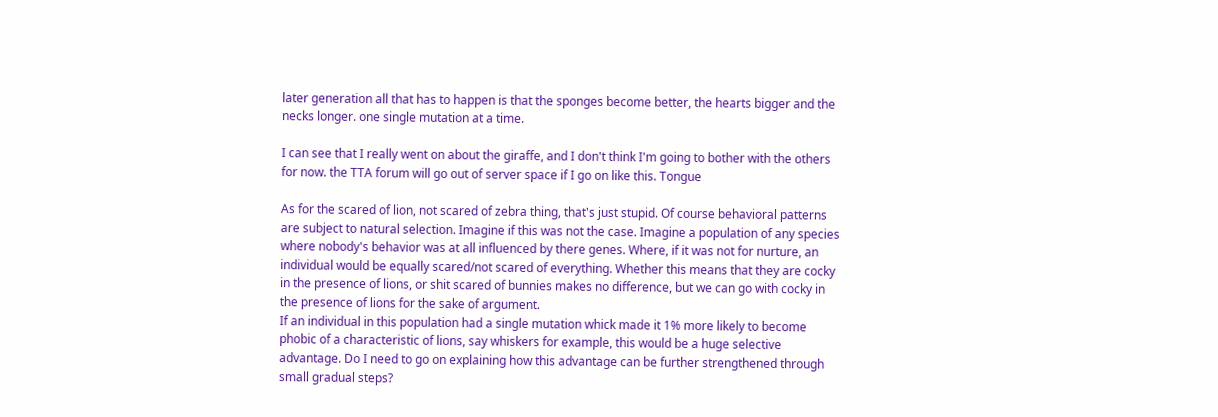later generation all that has to happen is that the sponges become better, the hearts bigger and the necks longer. one single mutation at a time.

I can see that I really went on about the giraffe, and I don't think I'm going to bother with the others for now. the TTA forum will go out of server space if I go on like this. Tongue

As for the scared of lion, not scared of zebra thing, that's just stupid. Of course behavioral patterns are subject to natural selection. Imagine if this was not the case. Imagine a population of any species where nobody's behavior was at all influenced by there genes. Where, if it was not for nurture, an individual would be equally scared/not scared of everything. Whether this means that they are cocky in the presence of lions, or shit scared of bunnies makes no difference, but we can go with cocky in the presence of lions for the sake of argument.
If an individual in this population had a single mutation whick made it 1% more likely to become phobic of a characteristic of lions, say whiskers for example, this would be a huge selective advantage. Do I need to go on explaining how this advantage can be further strengthened through small gradual steps?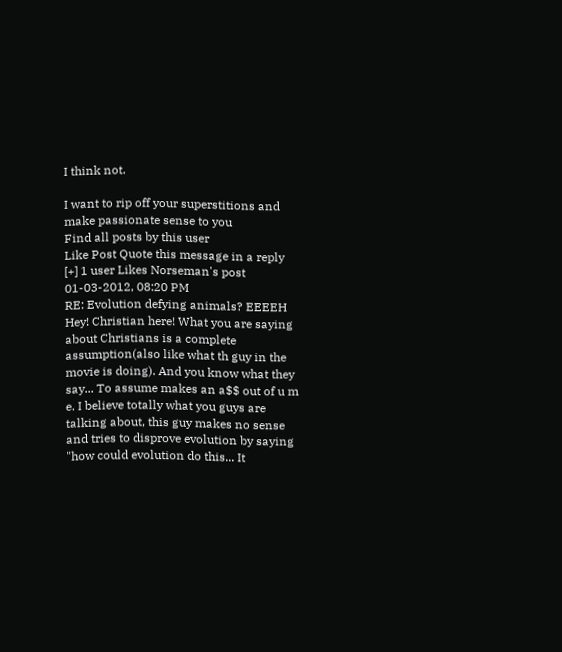I think not.

I want to rip off your superstitions and make passionate sense to you
Find all posts by this user
Like Post Quote this message in a reply
[+] 1 user Likes Norseman's post
01-03-2012, 08:20 PM
RE: Evolution defying animals? EEEEH
Hey! Christian here! What you are saying about Christians is a complete assumption(also like what th guy in the movie is doing). And you know what they say... To assume makes an a$$ out of u m e. I believe totally what you guys are talking about, this guy makes no sense and tries to disprove evolution by saying "how could evolution do this... It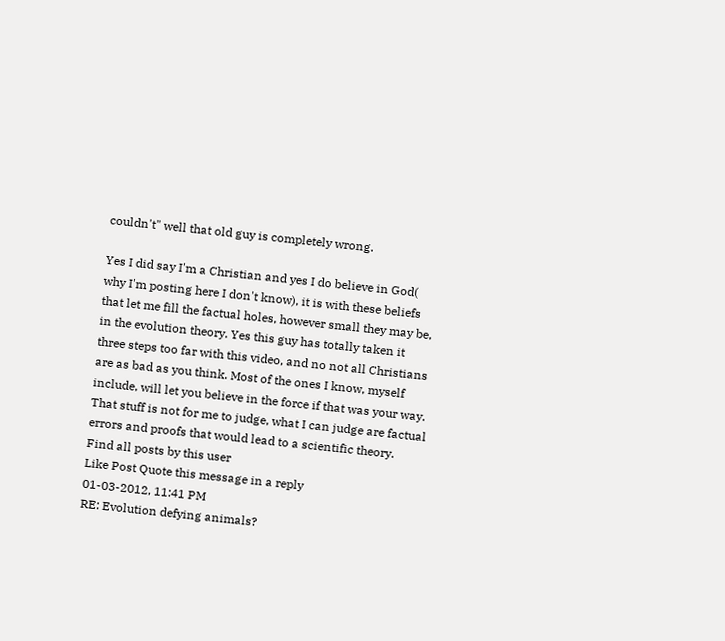couldn't" well that old guy is completely wrong.

Yes I did say I'm a Christian and yes I do believe in God( why I'm posting here I don't know), it is with these beliefs that let me fill the factual holes, however small they may be, in the evolution theory. Yes this guy has totally taken it three steps too far with this video, and no not all Christians are as bad as you think. Most of the ones I know, myself include, will let you believe in the force if that was your way. That stuff is not for me to judge, what I can judge are factual errors and proofs that would lead to a scientific theory.
Find all posts by this user
Like Post Quote this message in a reply
01-03-2012, 11:41 PM
RE: Evolution defying animals?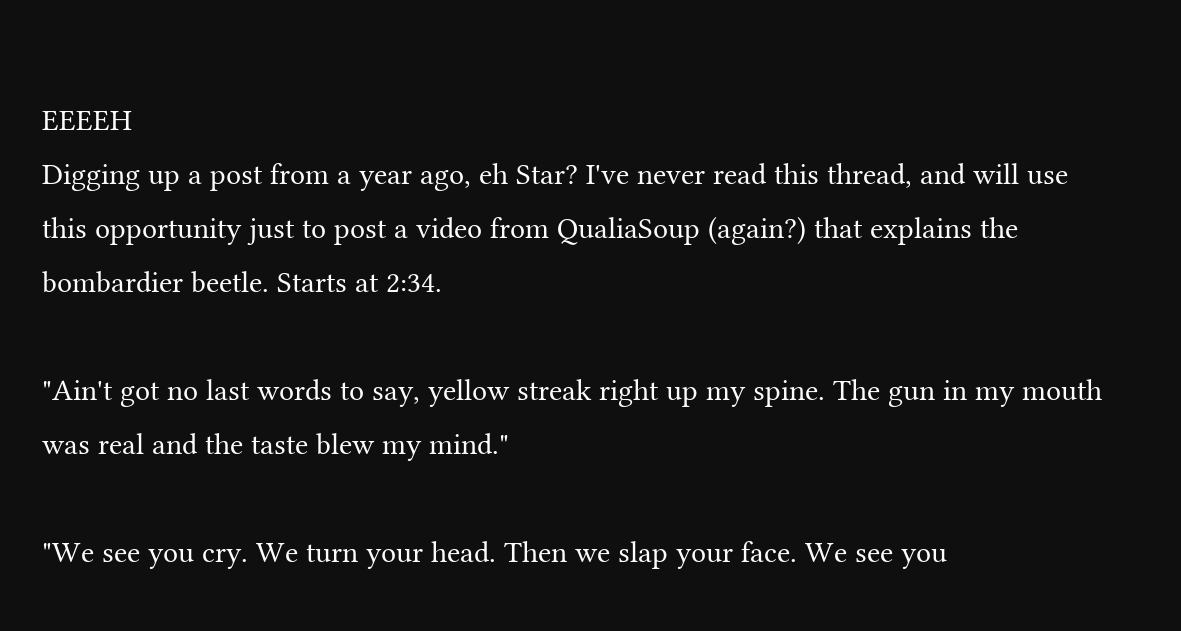EEEEH
Digging up a post from a year ago, eh Star? I've never read this thread, and will use this opportunity just to post a video from QualiaSoup (again?) that explains the bombardier beetle. Starts at 2:34.

"Ain't got no last words to say, yellow streak right up my spine. The gun in my mouth was real and the taste blew my mind."

"We see you cry. We turn your head. Then we slap your face. We see you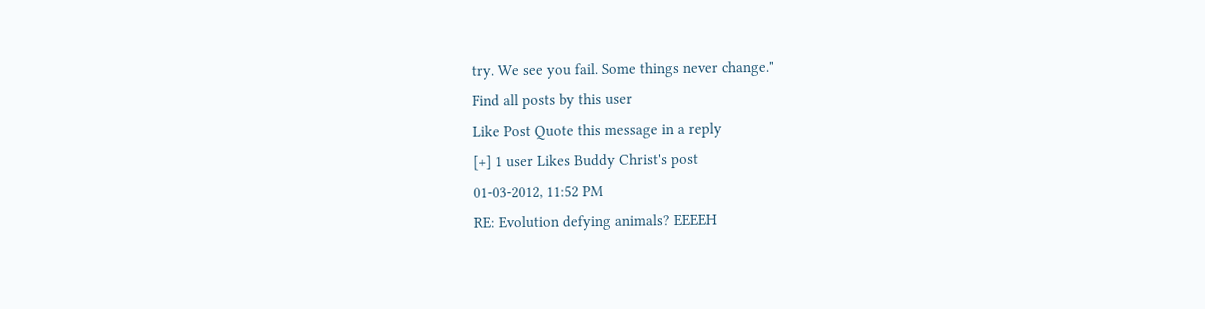try. We see you fail. Some things never change."
Find all posts by this user
Like Post Quote this message in a reply
[+] 1 user Likes Buddy Christ's post
01-03-2012, 11:52 PM
RE: Evolution defying animals? EEEEH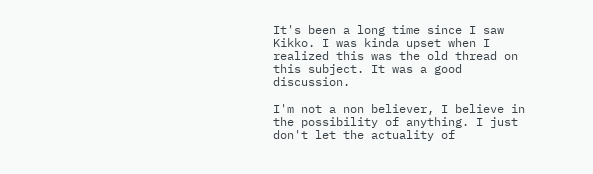It's been a long time since I saw Kikko. I was kinda upset when I realized this was the old thread on this subject. It was a good discussion.

I'm not a non believer, I believe in the possibility of anything. I just don't let the actuality of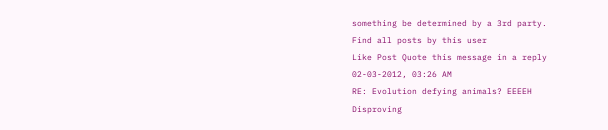something be determined by a 3rd party.
Find all posts by this user
Like Post Quote this message in a reply
02-03-2012, 03:26 AM
RE: Evolution defying animals? EEEEH
Disproving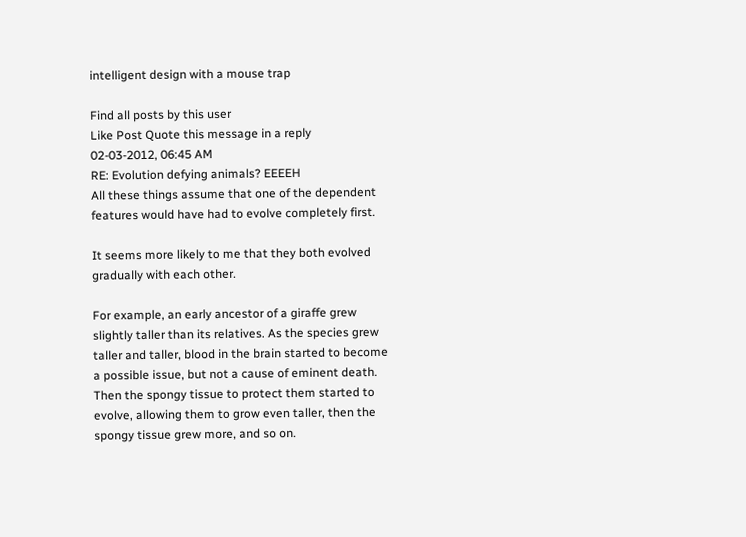intelligent design with a mouse trap

Find all posts by this user
Like Post Quote this message in a reply
02-03-2012, 06:45 AM
RE: Evolution defying animals? EEEEH
All these things assume that one of the dependent features would have had to evolve completely first.

It seems more likely to me that they both evolved gradually with each other.

For example, an early ancestor of a giraffe grew slightly taller than its relatives. As the species grew taller and taller, blood in the brain started to become a possible issue, but not a cause of eminent death. Then the spongy tissue to protect them started to evolve, allowing them to grow even taller, then the spongy tissue grew more, and so on.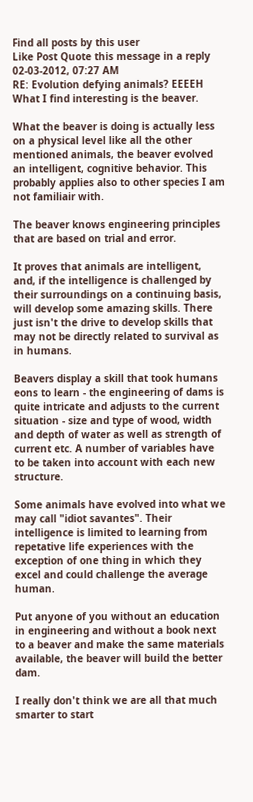Find all posts by this user
Like Post Quote this message in a reply
02-03-2012, 07:27 AM
RE: Evolution defying animals? EEEEH
What I find interesting is the beaver.

What the beaver is doing is actually less on a physical level like all the other mentioned animals, the beaver evolved an intelligent, cognitive behavior. This probably applies also to other species I am not familiair with.

The beaver knows engineering principles that are based on trial and error.

It proves that animals are intelligent, and, if the intelligence is challenged by their surroundings on a continuing basis, will develop some amazing skills. There just isn't the drive to develop skills that may not be directly related to survival as in humans.

Beavers display a skill that took humans eons to learn - the engineering of dams is quite intricate and adjusts to the current situation - size and type of wood, width and depth of water as well as strength of current etc. A number of variables have to be taken into account with each new structure.

Some animals have evolved into what we may call "idiot savantes". Their intelligence is limited to learning from repetative life experiences with the exception of one thing in which they excel and could challenge the average human.

Put anyone of you without an education in engineering and without a book next to a beaver and make the same materials available, the beaver will build the better dam.

I really don't think we are all that much smarter to start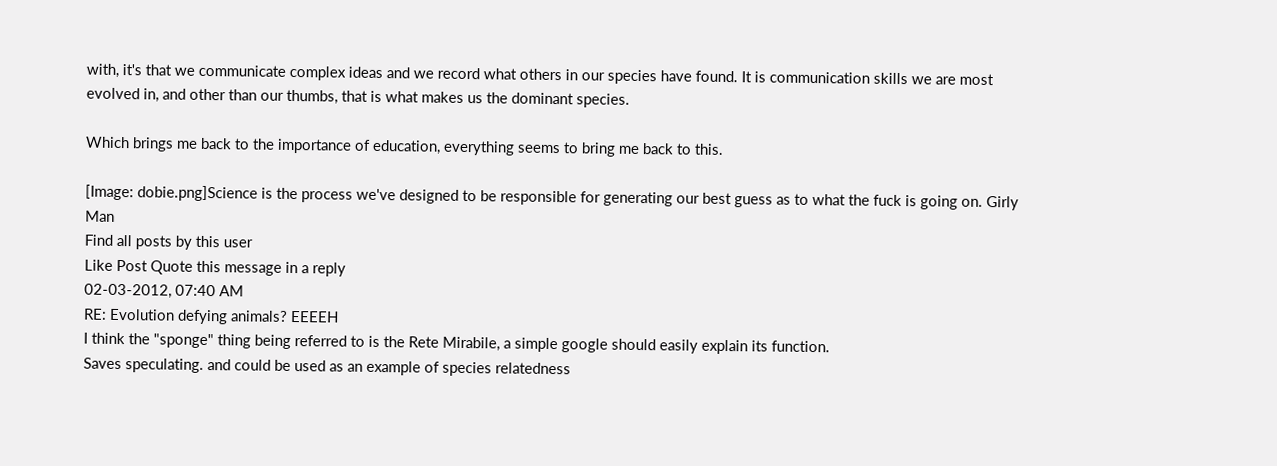with, it's that we communicate complex ideas and we record what others in our species have found. It is communication skills we are most evolved in, and other than our thumbs, that is what makes us the dominant species.

Which brings me back to the importance of education, everything seems to bring me back to this.

[Image: dobie.png]Science is the process we've designed to be responsible for generating our best guess as to what the fuck is going on. Girly Man
Find all posts by this user
Like Post Quote this message in a reply
02-03-2012, 07:40 AM
RE: Evolution defying animals? EEEEH
I think the "sponge" thing being referred to is the Rete Mirabile, a simple google should easily explain its function.
Saves speculating. and could be used as an example of species relatedness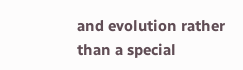and evolution rather than a special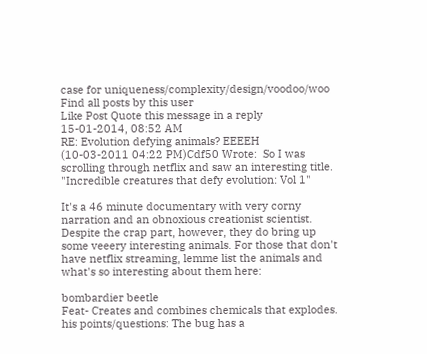case for uniqueness/complexity/design/voodoo/woo
Find all posts by this user
Like Post Quote this message in a reply
15-01-2014, 08:52 AM
RE: Evolution defying animals? EEEEH
(10-03-2011 04:22 PM)Cdf50 Wrote:  So I was scrolling through netflix and saw an interesting title. "Incredible creatures that defy evolution: Vol 1"

It's a 46 minute documentary with very corny narration and an obnoxious creationist scientist. Despite the crap part, however, they do bring up some veeery interesting animals. For those that don't have netflix streaming, lemme list the animals and what's so interesting about them here:

bombardier beetle
Feat- Creates and combines chemicals that explodes. his points/questions: The bug has a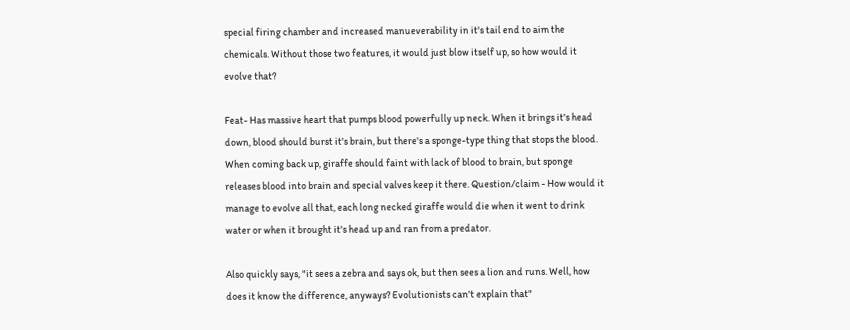special firing chamber and increased manueverability in it's tail end to aim the chemicals. Without those two features, it would just blow itself up, so how would it evolve that?

Feat- Has massive heart that pumps blood powerfully up neck. When it brings it's head down, blood should burst it's brain, but there's a sponge-type thing that stops the blood. When coming back up, giraffe should faint with lack of blood to brain, but sponge releases blood into brain and special valves keep it there. Question/claim - How would it manage to evolve all that, each long necked giraffe would die when it went to drink water or when it brought it's head up and ran from a predator.

Also quickly says, "it sees a zebra and says ok, but then sees a lion and runs. Well, how does it know the difference, anyways? Evolutionists can't explain that"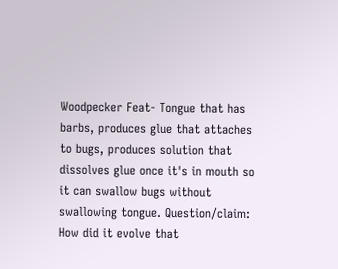Woodpecker Feat- Tongue that has barbs, produces glue that attaches to bugs, produces solution that dissolves glue once it's in mouth so it can swallow bugs without swallowing tongue. Question/claim: How did it evolve that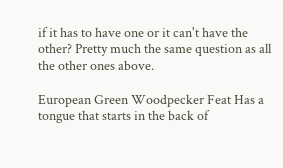if it has to have one or it can't have the other? Pretty much the same question as all the other ones above.

European Green Woodpecker Feat Has a tongue that starts in the back of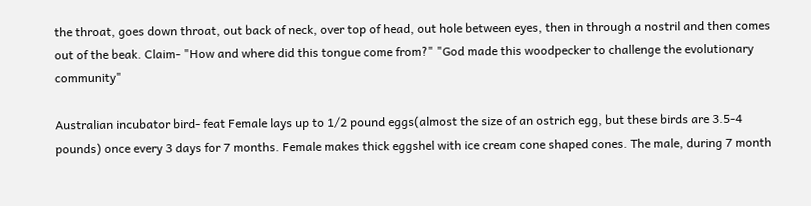the throat, goes down throat, out back of neck, over top of head, out hole between eyes, then in through a nostril and then comes out of the beak. Claim- "How and where did this tongue come from?" "God made this woodpecker to challenge the evolutionary community"

Australian incubator bird- feat Female lays up to 1/2 pound eggs(almost the size of an ostrich egg, but these birds are 3.5-4 pounds) once every 3 days for 7 months. Female makes thick eggshel with ice cream cone shaped cones. The male, during 7 month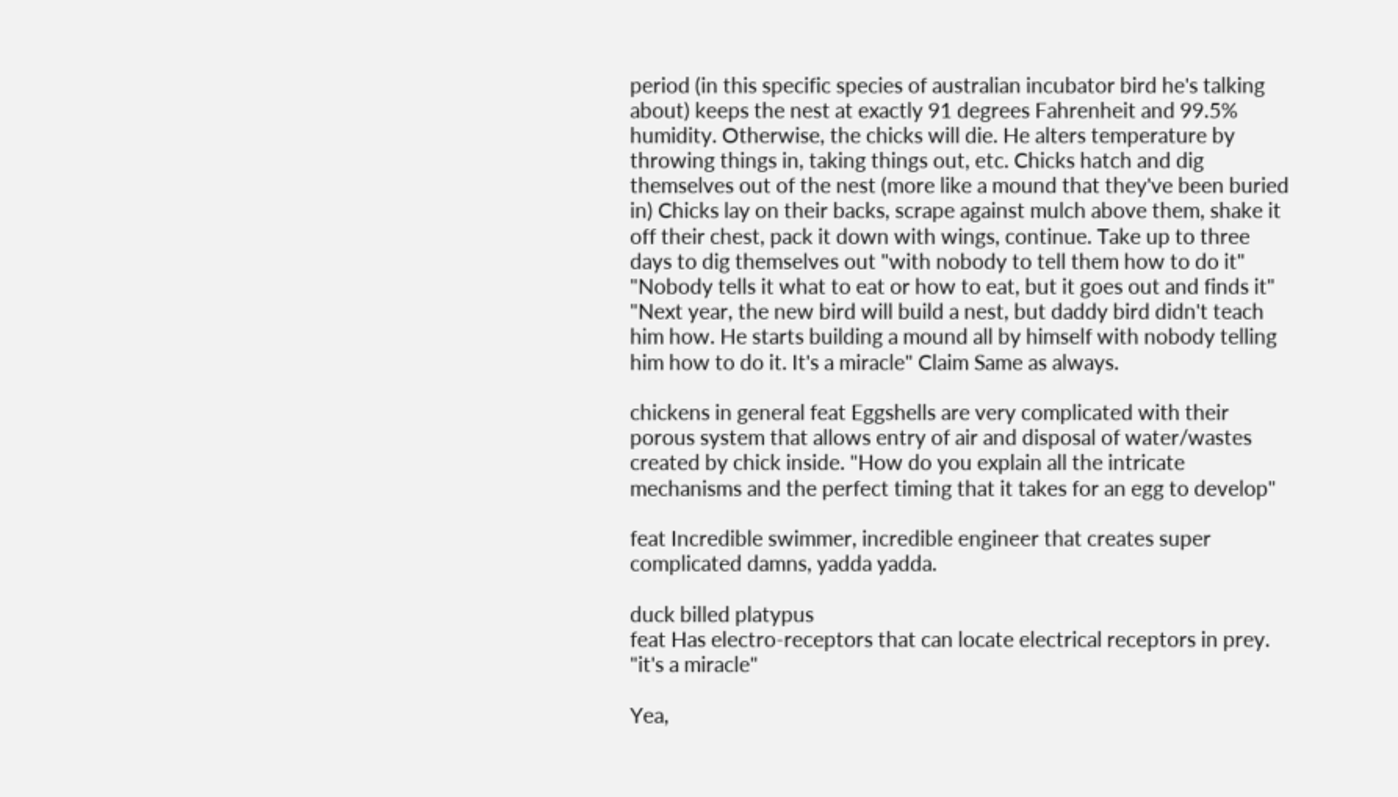period (in this specific species of australian incubator bird he's talking about) keeps the nest at exactly 91 degrees Fahrenheit and 99.5% humidity. Otherwise, the chicks will die. He alters temperature by throwing things in, taking things out, etc. Chicks hatch and dig themselves out of the nest (more like a mound that they've been buried in) Chicks lay on their backs, scrape against mulch above them, shake it off their chest, pack it down with wings, continue. Take up to three days to dig themselves out "with nobody to tell them how to do it" "Nobody tells it what to eat or how to eat, but it goes out and finds it" "Next year, the new bird will build a nest, but daddy bird didn't teach him how. He starts building a mound all by himself with nobody telling him how to do it. It's a miracle" Claim Same as always.

chickens in general feat Eggshells are very complicated with their porous system that allows entry of air and disposal of water/wastes created by chick inside. "How do you explain all the intricate mechanisms and the perfect timing that it takes for an egg to develop"

feat Incredible swimmer, incredible engineer that creates super complicated damns, yadda yadda.

duck billed platypus
feat Has electro-receptors that can locate electrical receptors in prey. "it's a miracle"

Yea,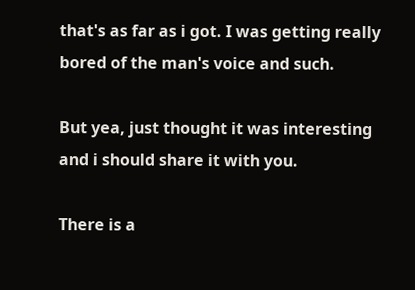that's as far as i got. I was getting really bored of the man's voice and such.

But yea, just thought it was interesting and i should share it with you.

There is a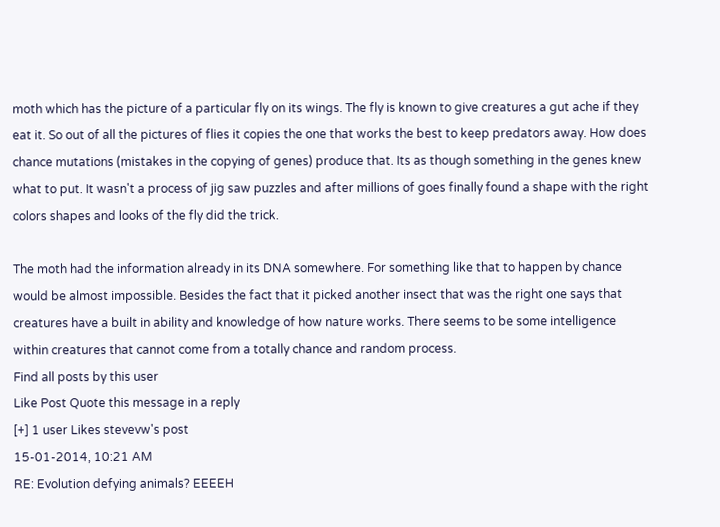moth which has the picture of a particular fly on its wings. The fly is known to give creatures a gut ache if they eat it. So out of all the pictures of flies it copies the one that works the best to keep predators away. How does chance mutations (mistakes in the copying of genes) produce that. Its as though something in the genes knew what to put. It wasn't a process of jig saw puzzles and after millions of goes finally found a shape with the right colors shapes and looks of the fly did the trick.

The moth had the information already in its DNA somewhere. For something like that to happen by chance would be almost impossible. Besides the fact that it picked another insect that was the right one says that creatures have a built in ability and knowledge of how nature works. There seems to be some intelligence within creatures that cannot come from a totally chance and random process.
Find all posts by this user
Like Post Quote this message in a reply
[+] 1 user Likes stevevw's post
15-01-2014, 10:21 AM
RE: Evolution defying animals? EEEEH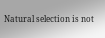Natural selection is not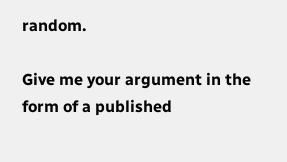random.

Give me your argument in the form of a published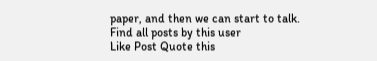paper, and then we can start to talk.
Find all posts by this user
Like Post Quote this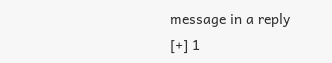message in a reply
[+] 1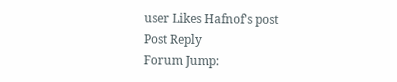user Likes Hafnof's post
Post Reply
Forum Jump: